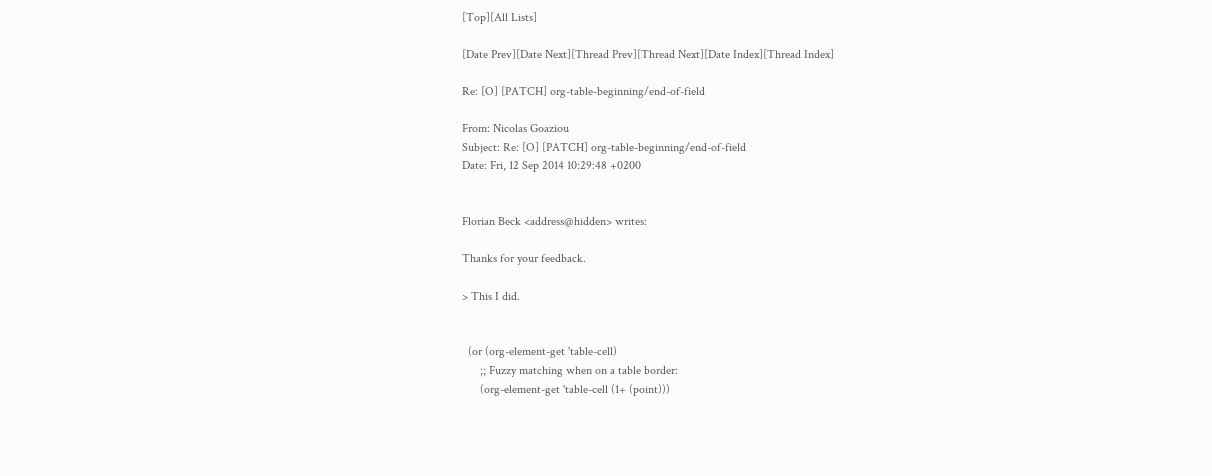[Top][All Lists]

[Date Prev][Date Next][Thread Prev][Thread Next][Date Index][Thread Index]

Re: [O] [PATCH] org-table-beginning/end-of-field

From: Nicolas Goaziou
Subject: Re: [O] [PATCH] org-table-beginning/end-of-field
Date: Fri, 12 Sep 2014 10:29:48 +0200


Florian Beck <address@hidden> writes:

Thanks for your feedback.

> This I did.


  (or (org-element-get 'table-cell)
      ;; Fuzzy matching when on a table border:
      (org-element-get 'table-cell (1+ (point)))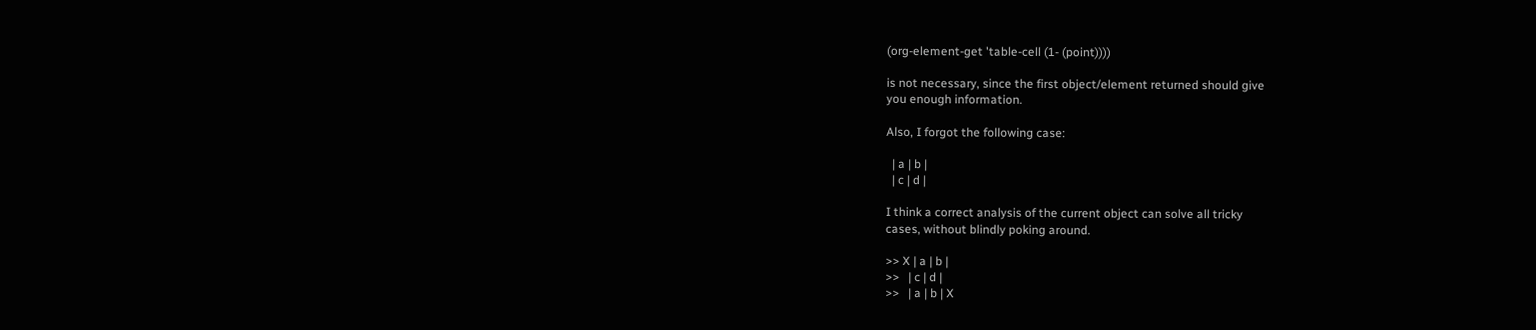(org-element-get 'table-cell (1- (point))))

is not necessary, since the first object/element returned should give
you enough information.

Also, I forgot the following case:

  | a | b |
  | c | d |

I think a correct analysis of the current object can solve all tricky
cases, without blindly poking around.

>> X | a | b |
>>   | c | d |
>>   | a | b | X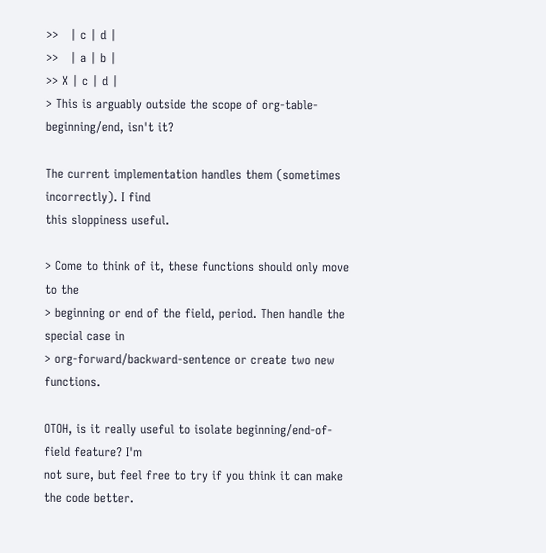>>   | c | d |
>>   | a | b |
>> X | c | d |
> This is arguably outside the scope of org-table-beginning/end, isn't it?

The current implementation handles them (sometimes incorrectly). I find
this sloppiness useful.

> Come to think of it, these functions should only move to the
> beginning or end of the field, period. Then handle the special case in
> org-forward/backward-sentence or create two new functions.

OTOH, is it really useful to isolate beginning/end-of-field feature? I'm
not sure, but feel free to try if you think it can make the code better.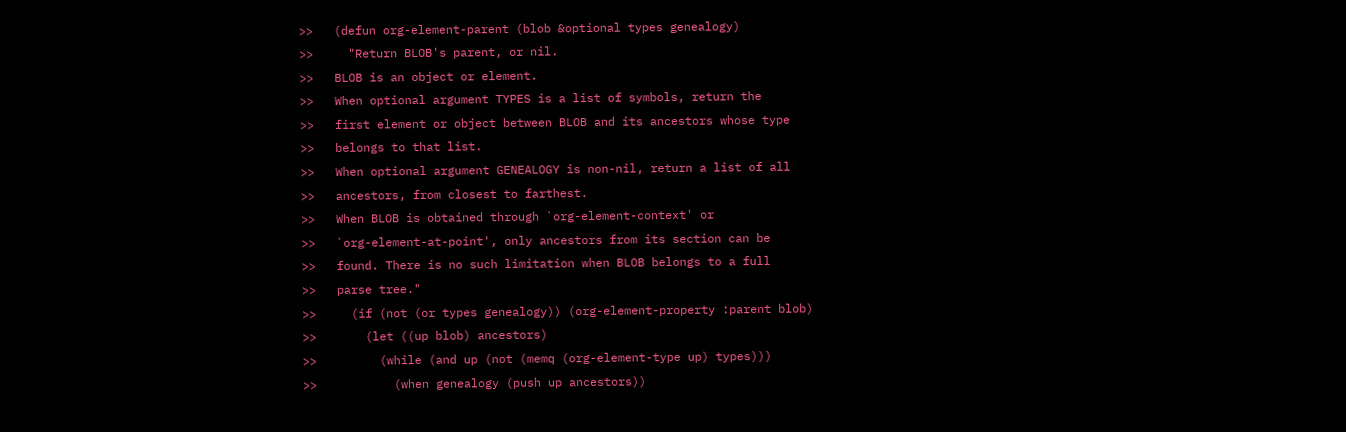>>   (defun org-element-parent (blob &optional types genealogy)
>>     "Return BLOB's parent, or nil.
>>   BLOB is an object or element.
>>   When optional argument TYPES is a list of symbols, return the
>>   first element or object between BLOB and its ancestors whose type
>>   belongs to that list.
>>   When optional argument GENEALOGY is non-nil, return a list of all
>>   ancestors, from closest to farthest.
>>   When BLOB is obtained through `org-element-context' or
>>   `org-element-at-point', only ancestors from its section can be
>>   found. There is no such limitation when BLOB belongs to a full
>>   parse tree."
>>     (if (not (or types genealogy)) (org-element-property :parent blob)
>>       (let ((up blob) ancestors)
>>         (while (and up (not (memq (org-element-type up) types)))
>>           (when genealogy (push up ancestors))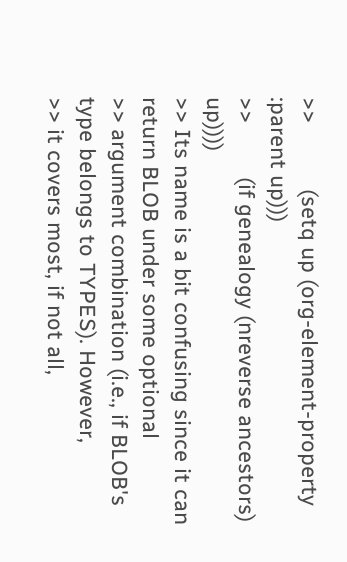>>           (setq up (org-element-property :parent up)))
>>         (if genealogy (nreverse ancestors) up))))
>> Its name is a bit confusing since it can return BLOB under some optional
>> argument combination (i.e., if BLOB's type belongs to TYPES). However,
>> it covers most, if not all,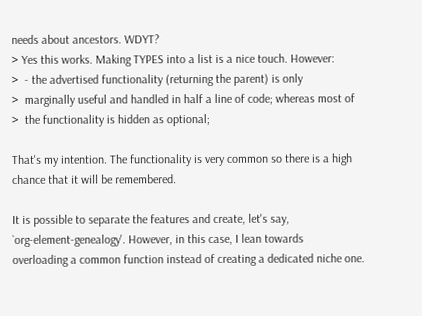needs about ancestors. WDYT?
> Yes this works. Making TYPES into a list is a nice touch. However:
>  - the advertised functionality (returning the parent) is only
>  marginally useful and handled in half a line of code; whereas most of
>  the functionality is hidden as optional;

That's my intention. The functionality is very common so there is a high
chance that it will be remembered.

It is possible to separate the features and create, let's say,
`org-element-genealogy'. However, in this case, I lean towards
overloading a common function instead of creating a dedicated niche one.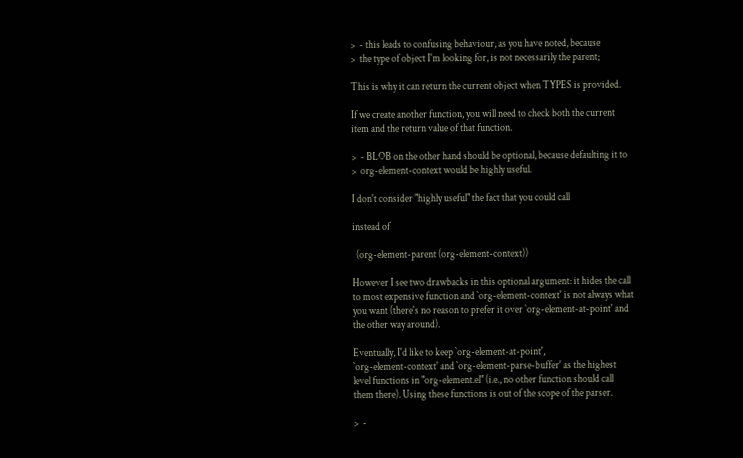>  - this leads to confusing behaviour, as you have noted, because
>  the type of object I'm looking for, is not necessarily the parent;

This is why it can return the current object when TYPES is provided.

If we create another function, you will need to check both the current
item and the return value of that function.

>  - BLOB on the other hand should be optional, because defaulting it to
>  org-element-context would be highly useful.

I don't consider "highly useful" the fact that you could call

instead of

  (org-element-parent (org-element-context))

However I see two drawbacks in this optional argument: it hides the call
to most expensive function and `org-element-context' is not always what
you want (there's no reason to prefer it over `org-element-at-point' and
the other way around).

Eventually, I'd like to keep `org-element-at-point',
`org-element-context' and `org-element-parse-buffer' as the highest
level functions in "org-element.el" (i.e., no other function should call
them there). Using these functions is out of the scope of the parser.

>  -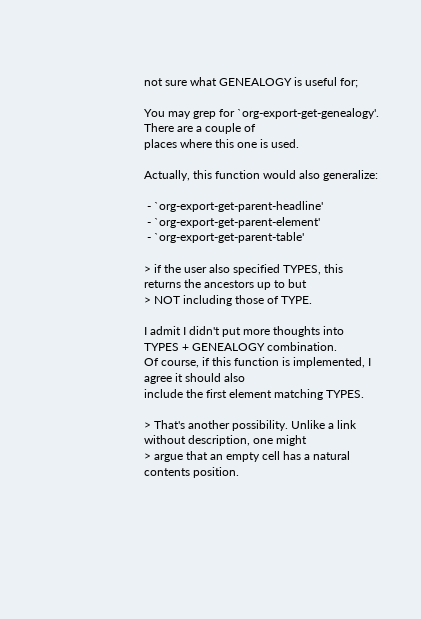not sure what GENEALOGY is useful for;

You may grep for `org-export-get-genealogy'. There are a couple of
places where this one is used.

Actually, this function would also generalize:

 - `org-export-get-parent-headline'
 - `org-export-get-parent-element'
 - `org-export-get-parent-table'

> if the user also specified TYPES, this returns the ancestors up to but
> NOT including those of TYPE.

I admit I didn't put more thoughts into TYPES + GENEALOGY combination.
Of course, if this function is implemented, I agree it should also
include the first element matching TYPES.

> That's another possibility. Unlike a link without description, one might
> argue that an empty cell has a natural contents position.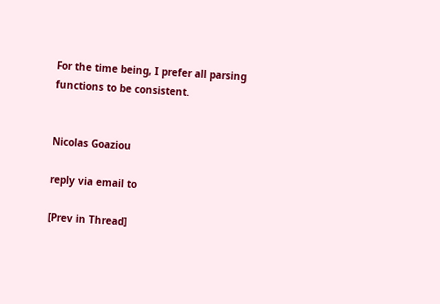For the time being, I prefer all parsing functions to be consistent.


Nicolas Goaziou

reply via email to

[Prev in Thread]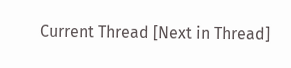Current Thread [Next in Thread]